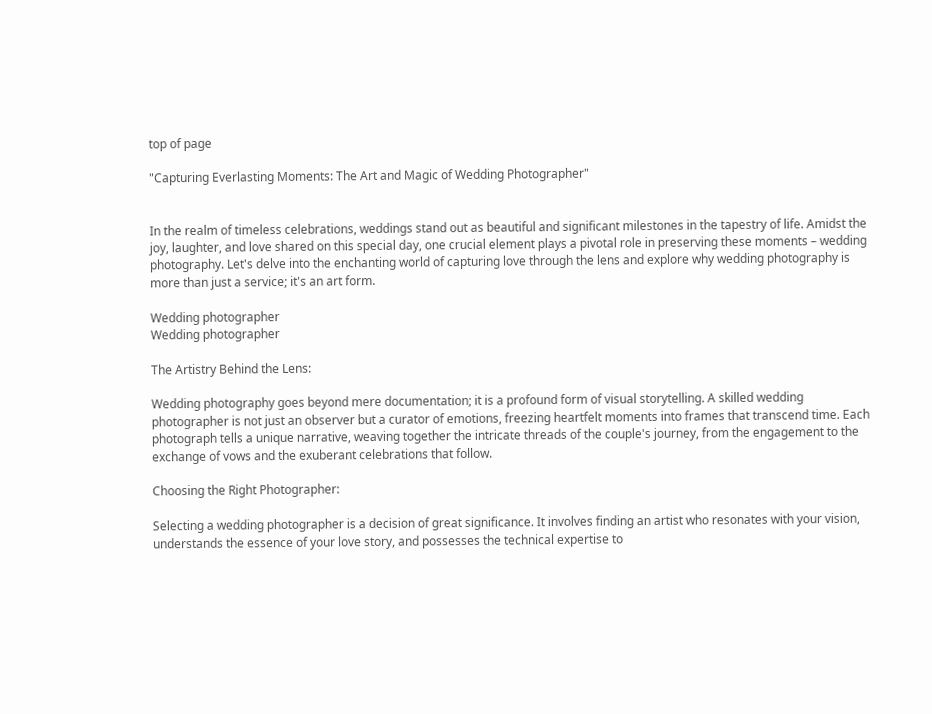top of page

"Capturing Everlasting Moments: The Art and Magic of Wedding Photographer"


In the realm of timeless celebrations, weddings stand out as beautiful and significant milestones in the tapestry of life. Amidst the joy, laughter, and love shared on this special day, one crucial element plays a pivotal role in preserving these moments – wedding photography. Let's delve into the enchanting world of capturing love through the lens and explore why wedding photography is more than just a service; it's an art form.

Wedding photographer
Wedding photographer

The Artistry Behind the Lens:

Wedding photography goes beyond mere documentation; it is a profound form of visual storytelling. A skilled wedding photographer is not just an observer but a curator of emotions, freezing heartfelt moments into frames that transcend time. Each photograph tells a unique narrative, weaving together the intricate threads of the couple's journey, from the engagement to the exchange of vows and the exuberant celebrations that follow.

Choosing the Right Photographer:

Selecting a wedding photographer is a decision of great significance. It involves finding an artist who resonates with your vision, understands the essence of your love story, and possesses the technical expertise to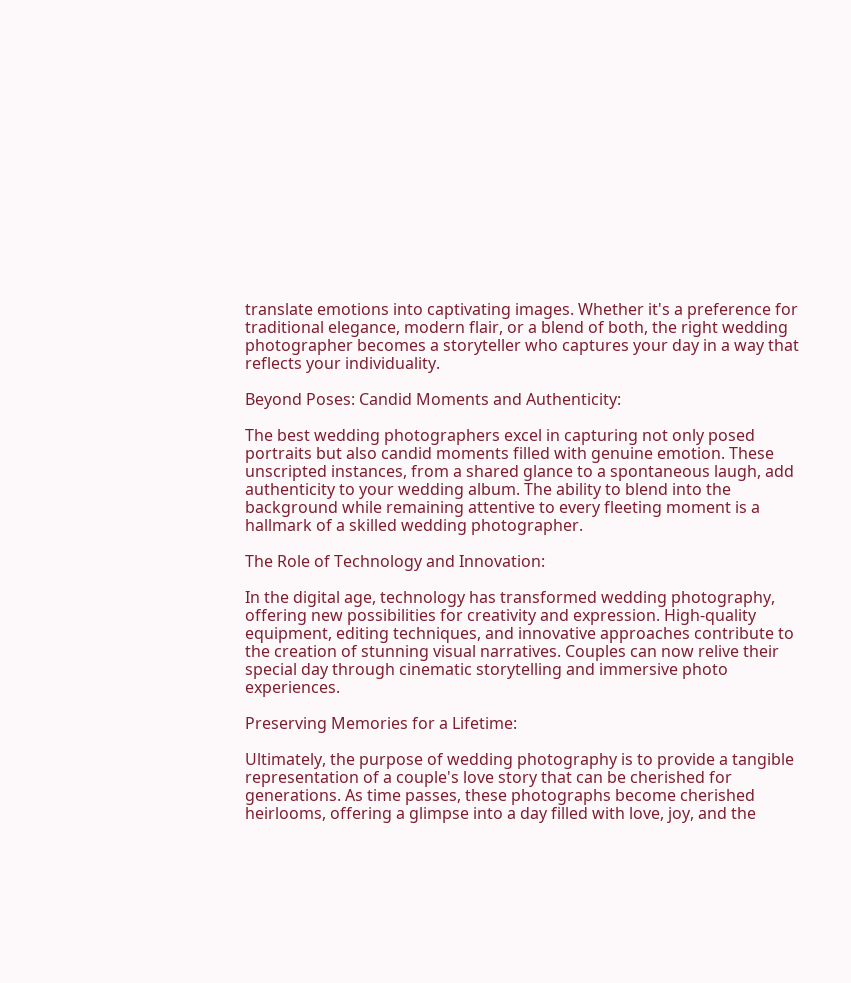translate emotions into captivating images. Whether it's a preference for traditional elegance, modern flair, or a blend of both, the right wedding photographer becomes a storyteller who captures your day in a way that reflects your individuality.

Beyond Poses: Candid Moments and Authenticity:

The best wedding photographers excel in capturing not only posed portraits but also candid moments filled with genuine emotion. These unscripted instances, from a shared glance to a spontaneous laugh, add authenticity to your wedding album. The ability to blend into the background while remaining attentive to every fleeting moment is a hallmark of a skilled wedding photographer.

The Role of Technology and Innovation:

In the digital age, technology has transformed wedding photography, offering new possibilities for creativity and expression. High-quality equipment, editing techniques, and innovative approaches contribute to the creation of stunning visual narratives. Couples can now relive their special day through cinematic storytelling and immersive photo experiences.

Preserving Memories for a Lifetime:

Ultimately, the purpose of wedding photography is to provide a tangible representation of a couple's love story that can be cherished for generations. As time passes, these photographs become cherished heirlooms, offering a glimpse into a day filled with love, joy, and the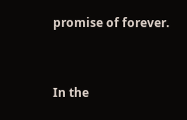promise of forever.


In the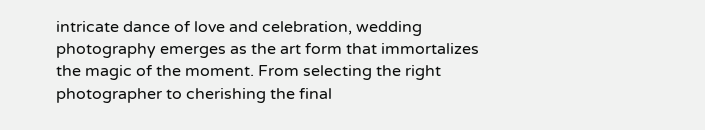intricate dance of love and celebration, wedding photography emerges as the art form that immortalizes the magic of the moment. From selecting the right photographer to cherishing the final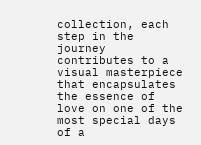collection, each step in the journey contributes to a visual masterpiece that encapsulates the essence of love on one of the most special days of a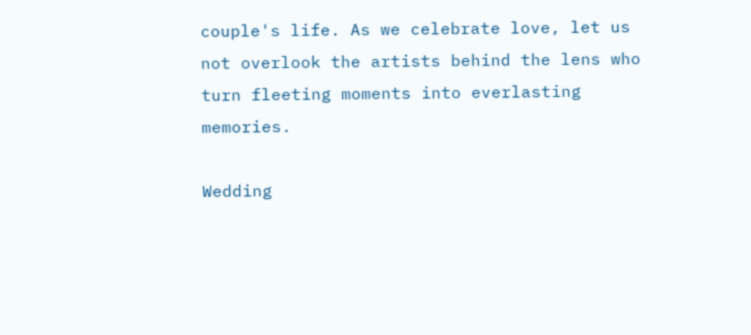couple's life. As we celebrate love, let us not overlook the artists behind the lens who turn fleeting moments into everlasting memories.

Wedding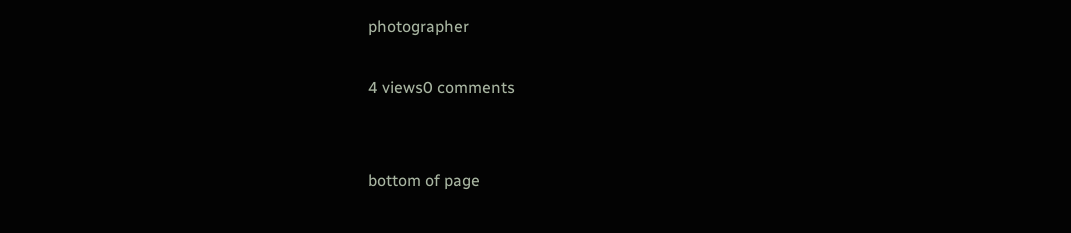photographer

4 views0 comments


bottom of page